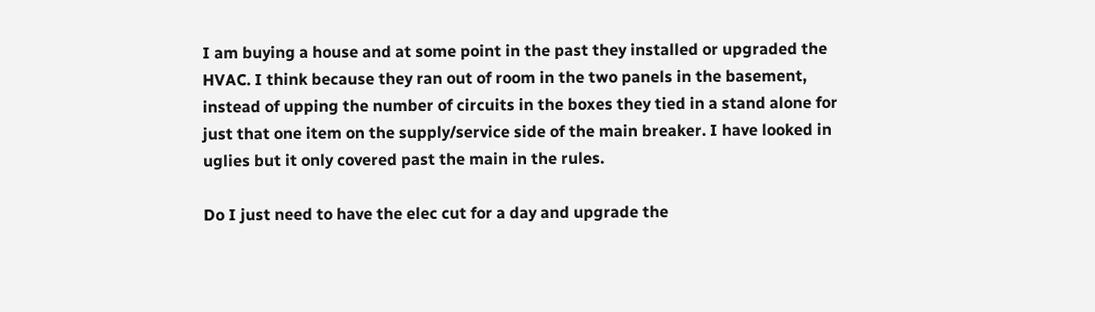I am buying a house and at some point in the past they installed or upgraded the HVAC. I think because they ran out of room in the two panels in the basement, instead of upping the number of circuits in the boxes they tied in a stand alone for just that one item on the supply/service side of the main breaker. I have looked in uglies but it only covered past the main in the rules.

Do I just need to have the elec cut for a day and upgrade the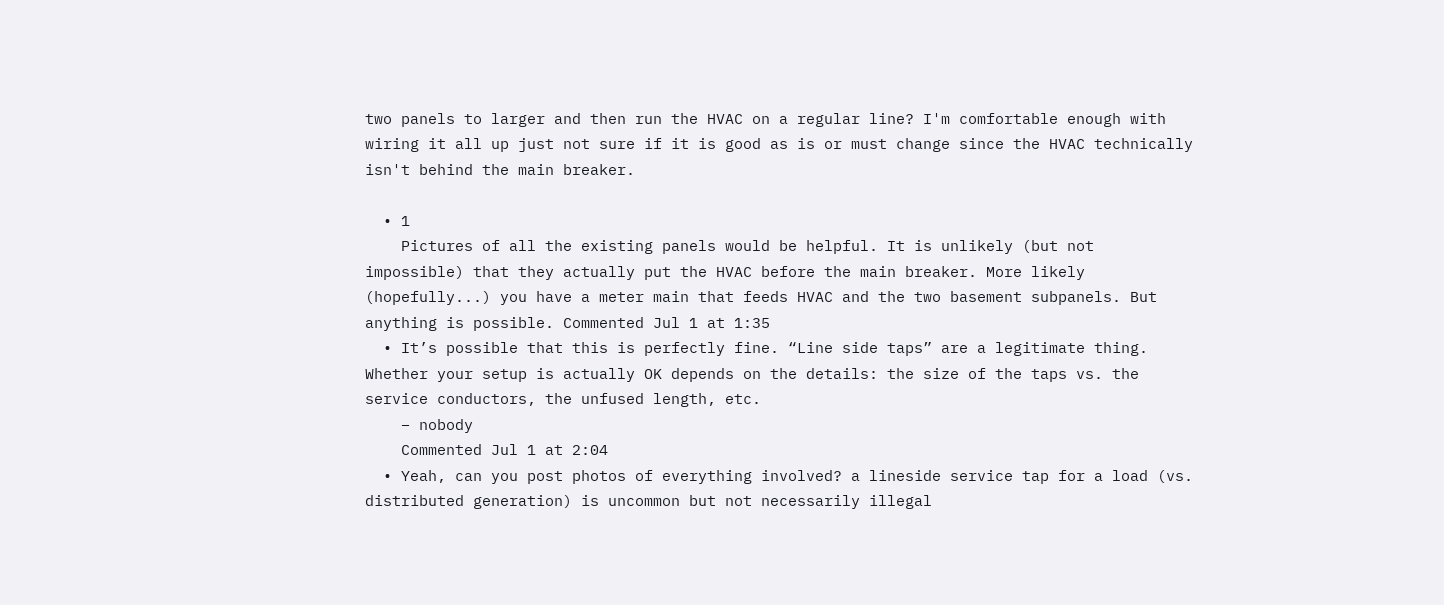two panels to larger and then run the HVAC on a regular line? I'm comfortable enough with wiring it all up just not sure if it is good as is or must change since the HVAC technically isn't behind the main breaker.

  • 1
    Pictures of all the existing panels would be helpful. It is unlikely (but not impossible) that they actually put the HVAC before the main breaker. More likely (hopefully...) you have a meter main that feeds HVAC and the two basement subpanels. But anything is possible. Commented Jul 1 at 1:35
  • It’s possible that this is perfectly fine. “Line side taps” are a legitimate thing. Whether your setup is actually OK depends on the details: the size of the taps vs. the service conductors, the unfused length, etc.
    – nobody
    Commented Jul 1 at 2:04
  • Yeah, can you post photos of everything involved? a lineside service tap for a load (vs. distributed generation) is uncommon but not necessarily illegal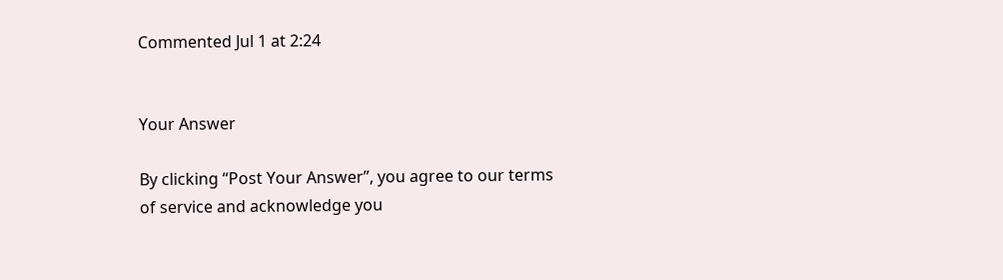Commented Jul 1 at 2:24


Your Answer

By clicking “Post Your Answer”, you agree to our terms of service and acknowledge you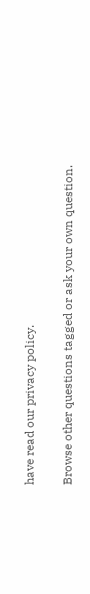have read our privacy policy.

Browse other questions tagged or ask your own question.